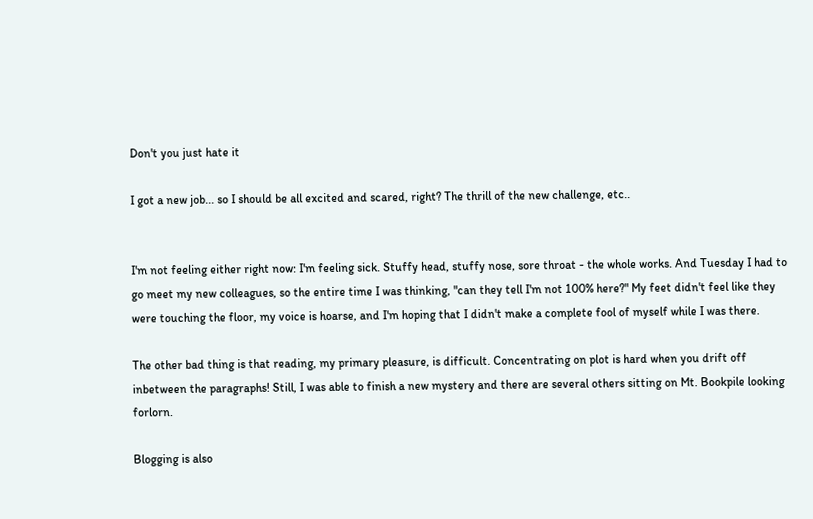Don't you just hate it

I got a new job... so I should be all excited and scared, right? The thrill of the new challenge, etc..


I'm not feeling either right now: I'm feeling sick. Stuffy head, stuffy nose, sore throat - the whole works. And Tuesday I had to go meet my new colleagues, so the entire time I was thinking, "can they tell I'm not 100% here?" My feet didn't feel like they were touching the floor, my voice is hoarse, and I'm hoping that I didn't make a complete fool of myself while I was there.

The other bad thing is that reading, my primary pleasure, is difficult. Concentrating on plot is hard when you drift off inbetween the paragraphs! Still, I was able to finish a new mystery and there are several others sitting on Mt. Bookpile looking forlorn.

Blogging is also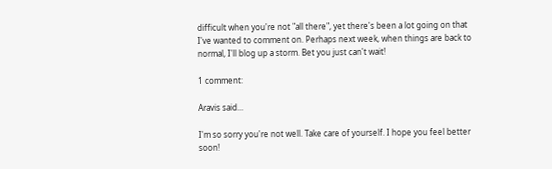difficult when you're not "all there", yet there's been a lot going on that I've wanted to comment on. Perhaps next week, when things are back to normal, I'll blog up a storm. Bet you just can't wait!

1 comment:

Aravis said...

I'm so sorry you're not well. Take care of yourself. I hope you feel better soon!